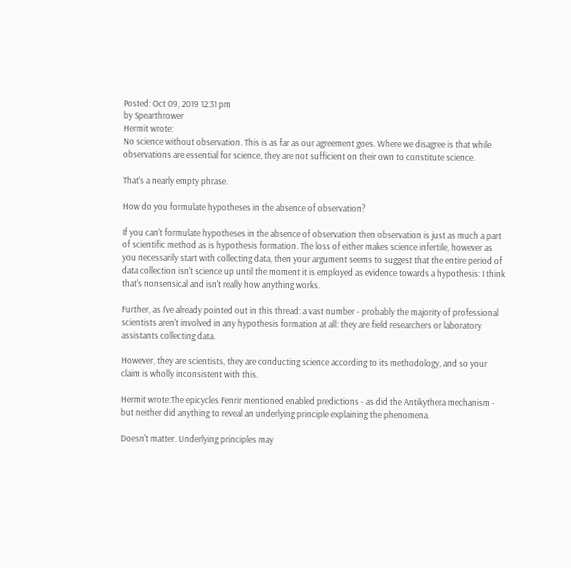Posted: Oct 09, 2019 12:31 pm
by Spearthrower
Hermit wrote:
No science without observation. This is as far as our agreement goes. Where we disagree is that while observations are essential for science, they are not sufficient on their own to constitute science.

That's a nearly empty phrase.

How do you formulate hypotheses in the absence of observation?

If you can't formulate hypotheses in the absence of observation then observation is just as much a part of scientific method as is hypothesis formation. The loss of either makes science infertile, however as you necessarily start with collecting data, then your argument seems to suggest that the entire period of data collection isn't science up until the moment it is employed as evidence towards a hypothesis: I think that's nonsensical and isn't really how anything works.

Further, as I've already pointed out in this thread: a vast number - probably the majority of professional scientists aren't involved in any hypothesis formation at all: they are field researchers or laboratory assistants collecting data.

However, they are scientists, they are conducting science according to its methodology, and so your claim is wholly inconsistent with this.

Hermit wrote:The epicycles Fenrir mentioned enabled predictions - as did the Antikythera mechanism - but neither did anything to reveal an underlying principle explaining the phenomena.

Doesn't matter. Underlying principles may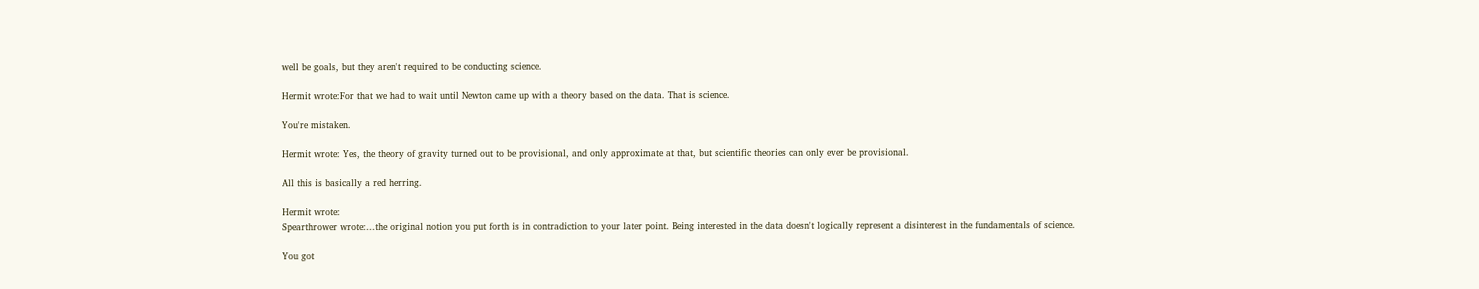well be goals, but they aren't required to be conducting science.

Hermit wrote:For that we had to wait until Newton came up with a theory based on the data. That is science.

You're mistaken.

Hermit wrote: Yes, the theory of gravity turned out to be provisional, and only approximate at that, but scientific theories can only ever be provisional.

All this is basically a red herring.

Hermit wrote:
Spearthrower wrote:...the original notion you put forth is in contradiction to your later point. Being interested in the data doesn't logically represent a disinterest in the fundamentals of science.

You got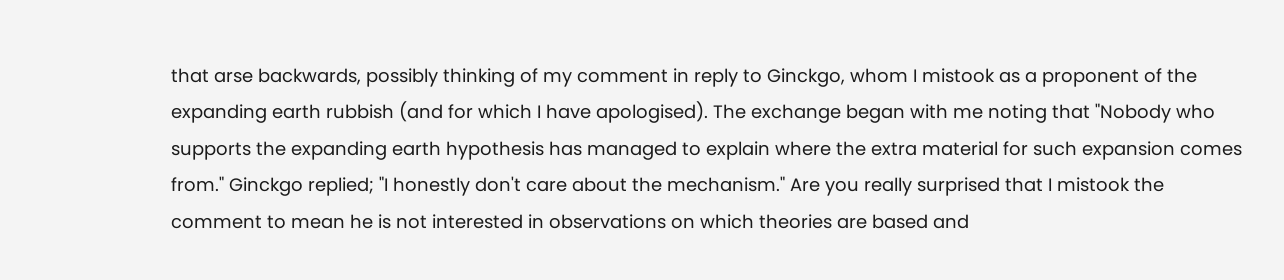that arse backwards, possibly thinking of my comment in reply to Ginckgo, whom I mistook as a proponent of the expanding earth rubbish (and for which I have apologised). The exchange began with me noting that "Nobody who supports the expanding earth hypothesis has managed to explain where the extra material for such expansion comes from." Ginckgo replied; "I honestly don't care about the mechanism." Are you really surprised that I mistook the comment to mean he is not interested in observations on which theories are based and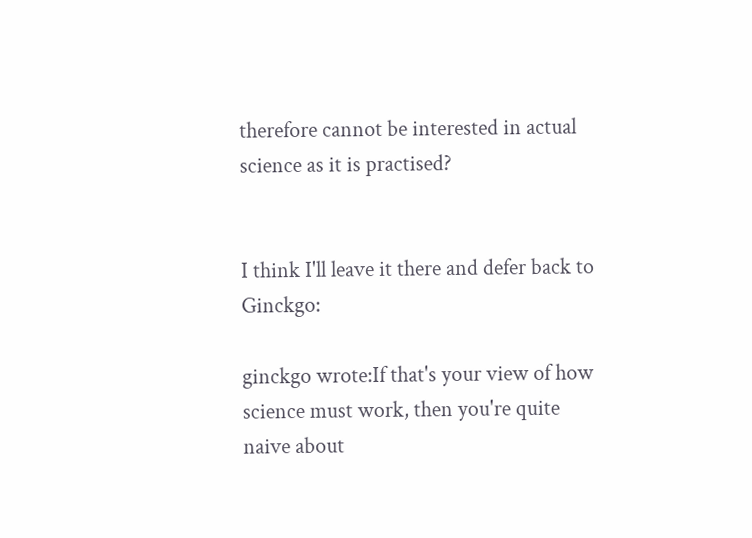therefore cannot be interested in actual science as it is practised?


I think I'll leave it there and defer back to Ginckgo:

ginckgo wrote:If that's your view of how science must work, then you're quite naive about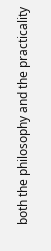both the philosophy and the practicality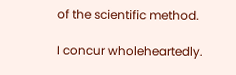of the scientific method.

I concur wholeheartedly.